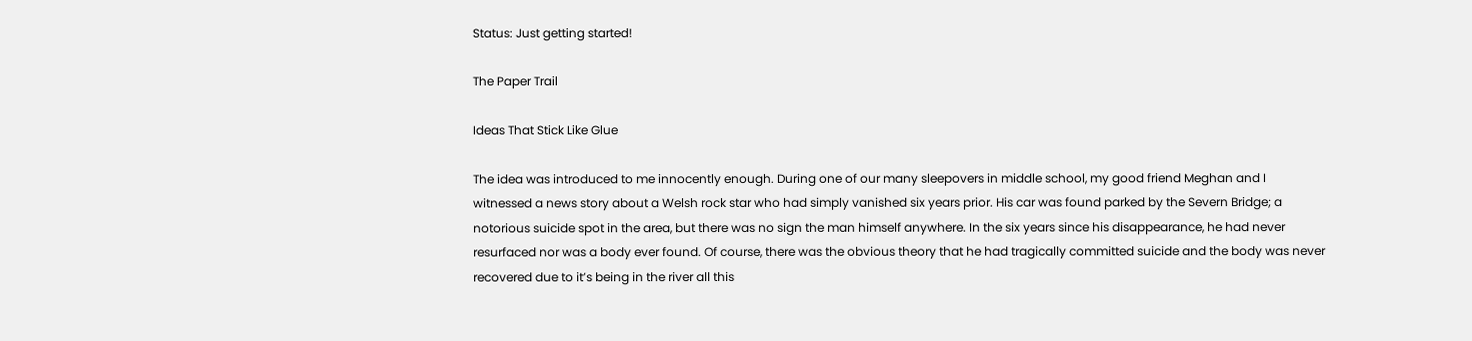Status: Just getting started!

The Paper Trail

Ideas That Stick Like Glue

The idea was introduced to me innocently enough. During one of our many sleepovers in middle school, my good friend Meghan and I witnessed a news story about a Welsh rock star who had simply vanished six years prior. His car was found parked by the Severn Bridge; a notorious suicide spot in the area, but there was no sign the man himself anywhere. In the six years since his disappearance, he had never resurfaced nor was a body ever found. Of course, there was the obvious theory that he had tragically committed suicide and the body was never recovered due to it’s being in the river all this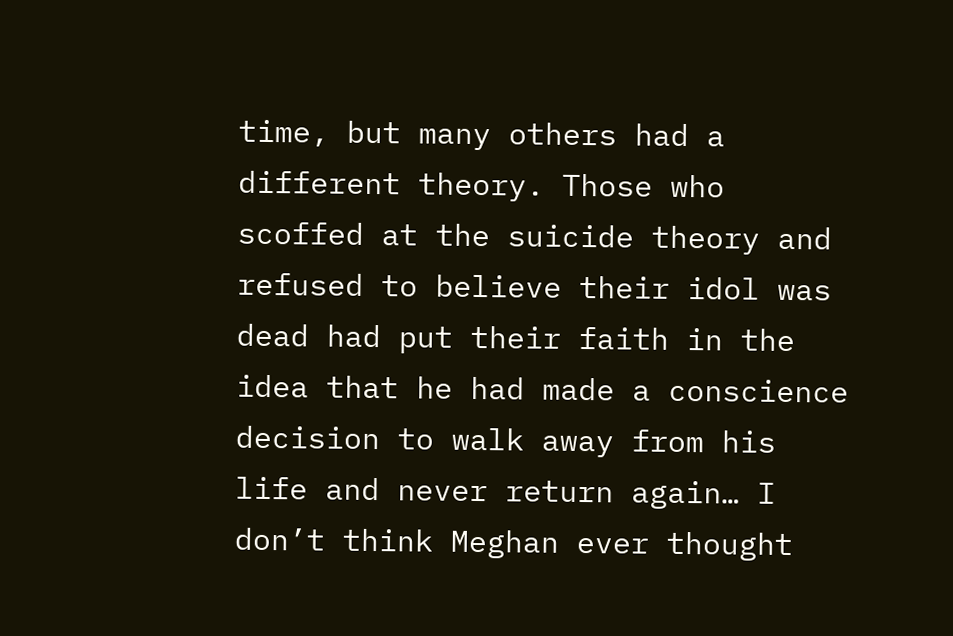time, but many others had a different theory. Those who scoffed at the suicide theory and refused to believe their idol was dead had put their faith in the idea that he had made a conscience decision to walk away from his life and never return again… I don’t think Meghan ever thought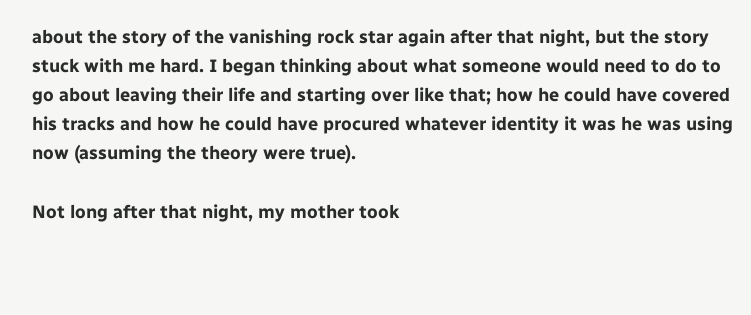about the story of the vanishing rock star again after that night, but the story stuck with me hard. I began thinking about what someone would need to do to go about leaving their life and starting over like that; how he could have covered his tracks and how he could have procured whatever identity it was he was using now (assuming the theory were true).

Not long after that night, my mother took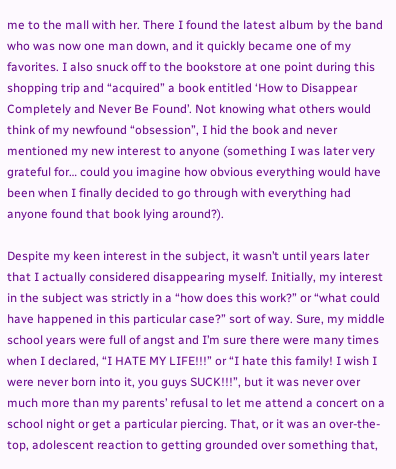me to the mall with her. There I found the latest album by the band who was now one man down, and it quickly became one of my favorites. I also snuck off to the bookstore at one point during this shopping trip and “acquired” a book entitled ‘How to Disappear Completely and Never Be Found’. Not knowing what others would think of my newfound “obsession”, I hid the book and never mentioned my new interest to anyone (something I was later very grateful for… could you imagine how obvious everything would have been when I finally decided to go through with everything had anyone found that book lying around?).

Despite my keen interest in the subject, it wasn’t until years later that I actually considered disappearing myself. Initially, my interest in the subject was strictly in a “how does this work?” or “what could have happened in this particular case?” sort of way. Sure, my middle school years were full of angst and I’m sure there were many times when I declared, “I HATE MY LIFE!!!” or “I hate this family! I wish I were never born into it, you guys SUCK!!!”, but it was never over much more than my parents’ refusal to let me attend a concert on a school night or get a particular piercing. That, or it was an over-the-top, adolescent reaction to getting grounded over something that,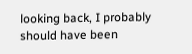looking back, I probably should have been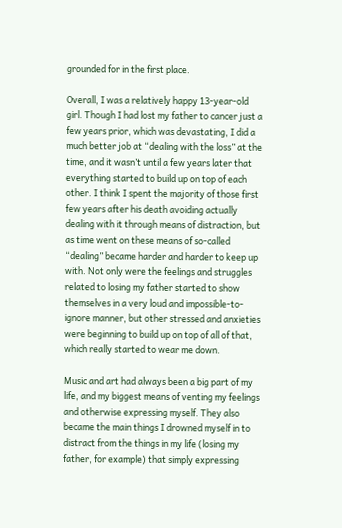grounded for in the first place.

Overall, I was a relatively happy 13-year-old girl. Though I had lost my father to cancer just a few years prior, which was devastating, I did a much better job at “dealing with the loss” at the time, and it wasn’t until a few years later that everything started to build up on top of each other. I think I spent the majority of those first few years after his death avoiding actually dealing with it through means of distraction, but as time went on these means of so-called “dealing” became harder and harder to keep up with. Not only were the feelings and struggles related to losing my father started to show themselves in a very loud and impossible-to-ignore manner, but other stressed and anxieties were beginning to build up on top of all of that, which really started to wear me down.

Music and art had always been a big part of my life, and my biggest means of venting my feelings and otherwise expressing myself. They also became the main things I drowned myself in to distract from the things in my life (losing my father, for example) that simply expressing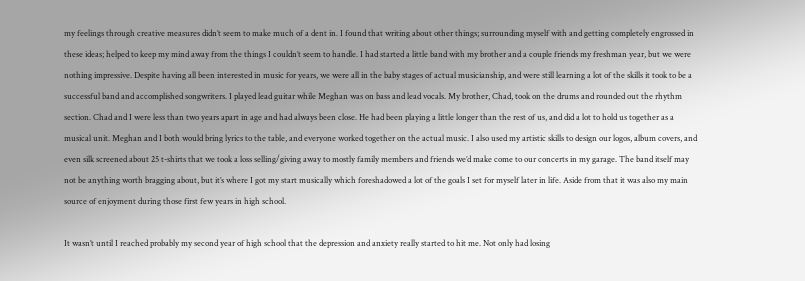my feelings through creative measures didn’t seem to make much of a dent in. I found that writing about other things; surrounding myself with and getting completely engrossed in these ideas; helped to keep my mind away from the things I couldn’t seem to handle. I had started a little band with my brother and a couple friends my freshman year, but we were nothing impressive. Despite having all been interested in music for years, we were all in the baby stages of actual musicianship, and were still learning a lot of the skills it took to be a successful band and accomplished songwriters. I played lead guitar while Meghan was on bass and lead vocals. My brother, Chad, took on the drums and rounded out the rhythm section. Chad and I were less than two years apart in age and had always been close. He had been playing a little longer than the rest of us, and did a lot to hold us together as a musical unit. Meghan and I both would bring lyrics to the table, and everyone worked together on the actual music. I also used my artistic skills to design our logos, album covers, and even silk screened about 25 t-shirts that we took a loss selling/giving away to mostly family members and friends we’d make come to our concerts in my garage. The band itself may not be anything worth bragging about, but it’s where I got my start musically which foreshadowed a lot of the goals I set for myself later in life. Aside from that it was also my main source of enjoyment during those first few years in high school.

It wasn’t until I reached probably my second year of high school that the depression and anxiety really started to hit me. Not only had losing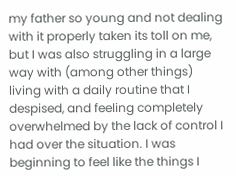my father so young and not dealing with it properly taken its toll on me, but I was also struggling in a large way with (among other things) living with a daily routine that I despised, and feeling completely overwhelmed by the lack of control I had over the situation. I was beginning to feel like the things I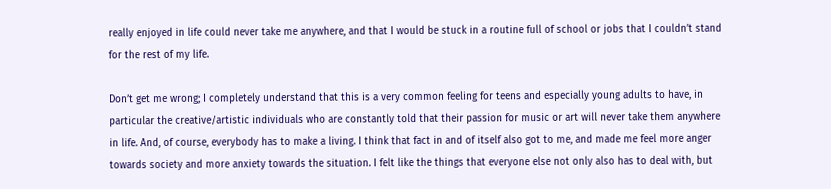really enjoyed in life could never take me anywhere, and that I would be stuck in a routine full of school or jobs that I couldn’t stand for the rest of my life.

Don’t get me wrong; I completely understand that this is a very common feeling for teens and especially young adults to have, in particular the creative/artistic individuals who are constantly told that their passion for music or art will never take them anywhere in life. And, of course, everybody has to make a living. I think that fact in and of itself also got to me, and made me feel more anger towards society and more anxiety towards the situation. I felt like the things that everyone else not only also has to deal with, but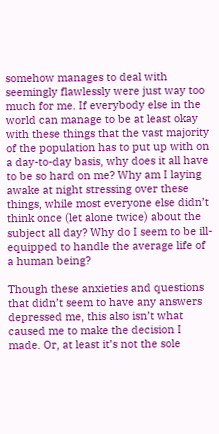somehow manages to deal with seemingly flawlessly were just way too much for me. If everybody else in the world can manage to be at least okay with these things that the vast majority of the population has to put up with on a day-to-day basis, why does it all have to be so hard on me? Why am I laying awake at night stressing over these things, while most everyone else didn’t think once (let alone twice) about the subject all day? Why do I seem to be ill-equipped to handle the average life of a human being?

Though these anxieties and questions that didn’t seem to have any answers depressed me, this also isn’t what caused me to make the decision I made. Or, at least it’s not the sole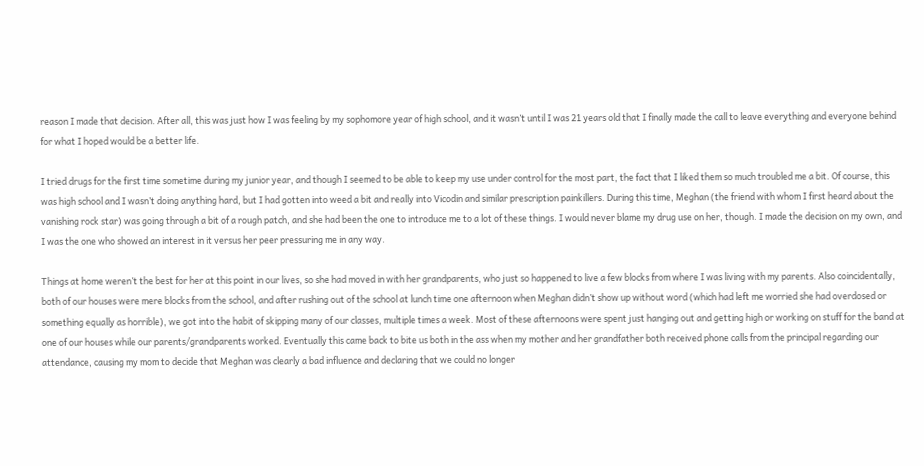reason I made that decision. After all, this was just how I was feeling by my sophomore year of high school, and it wasn’t until I was 21 years old that I finally made the call to leave everything and everyone behind for what I hoped would be a better life.

I tried drugs for the first time sometime during my junior year, and though I seemed to be able to keep my use under control for the most part, the fact that I liked them so much troubled me a bit. Of course, this was high school and I wasn’t doing anything hard, but I had gotten into weed a bit and really into Vicodin and similar prescription painkillers. During this time, Meghan (the friend with whom I first heard about the vanishing rock star) was going through a bit of a rough patch, and she had been the one to introduce me to a lot of these things. I would never blame my drug use on her, though. I made the decision on my own, and I was the one who showed an interest in it versus her peer pressuring me in any way.

Things at home weren’t the best for her at this point in our lives, so she had moved in with her grandparents, who just so happened to live a few blocks from where I was living with my parents. Also coincidentally, both of our houses were mere blocks from the school, and after rushing out of the school at lunch time one afternoon when Meghan didn’t show up without word (which had left me worried she had overdosed or something equally as horrible), we got into the habit of skipping many of our classes, multiple times a week. Most of these afternoons were spent just hanging out and getting high or working on stuff for the band at one of our houses while our parents/grandparents worked. Eventually this came back to bite us both in the ass when my mother and her grandfather both received phone calls from the principal regarding our attendance, causing my mom to decide that Meghan was clearly a bad influence and declaring that we could no longer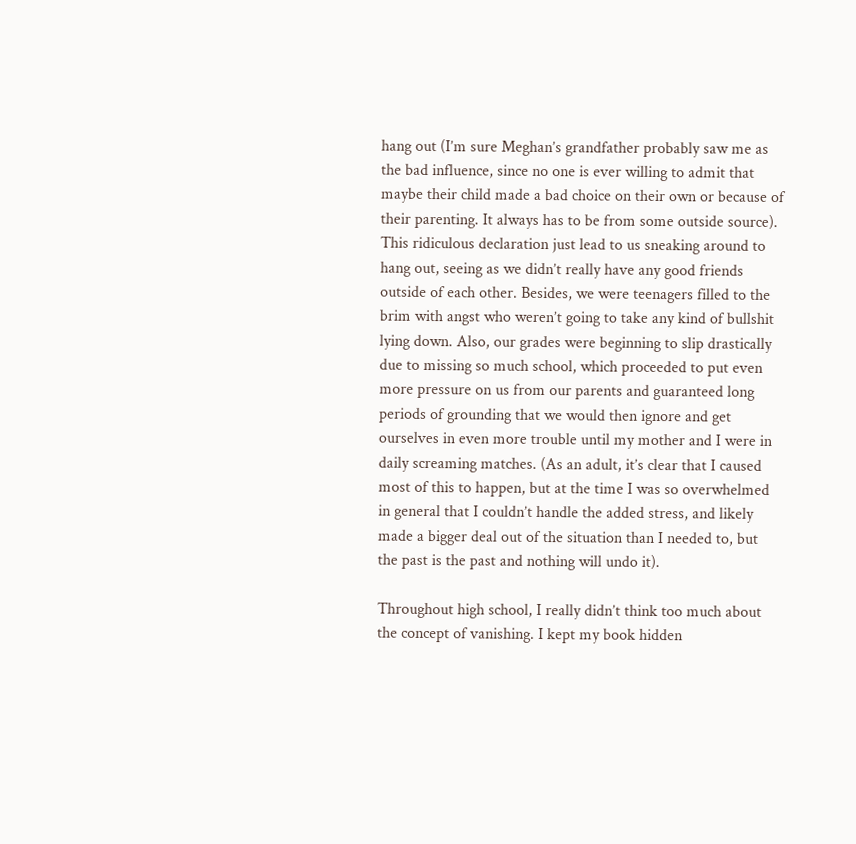hang out (I’m sure Meghan’s grandfather probably saw me as the bad influence, since no one is ever willing to admit that maybe their child made a bad choice on their own or because of their parenting. It always has to be from some outside source). This ridiculous declaration just lead to us sneaking around to hang out, seeing as we didn’t really have any good friends outside of each other. Besides, we were teenagers filled to the brim with angst who weren’t going to take any kind of bullshit lying down. Also, our grades were beginning to slip drastically due to missing so much school, which proceeded to put even more pressure on us from our parents and guaranteed long periods of grounding that we would then ignore and get ourselves in even more trouble until my mother and I were in daily screaming matches. (As an adult, it’s clear that I caused most of this to happen, but at the time I was so overwhelmed in general that I couldn’t handle the added stress, and likely made a bigger deal out of the situation than I needed to, but the past is the past and nothing will undo it).

Throughout high school, I really didn’t think too much about the concept of vanishing. I kept my book hidden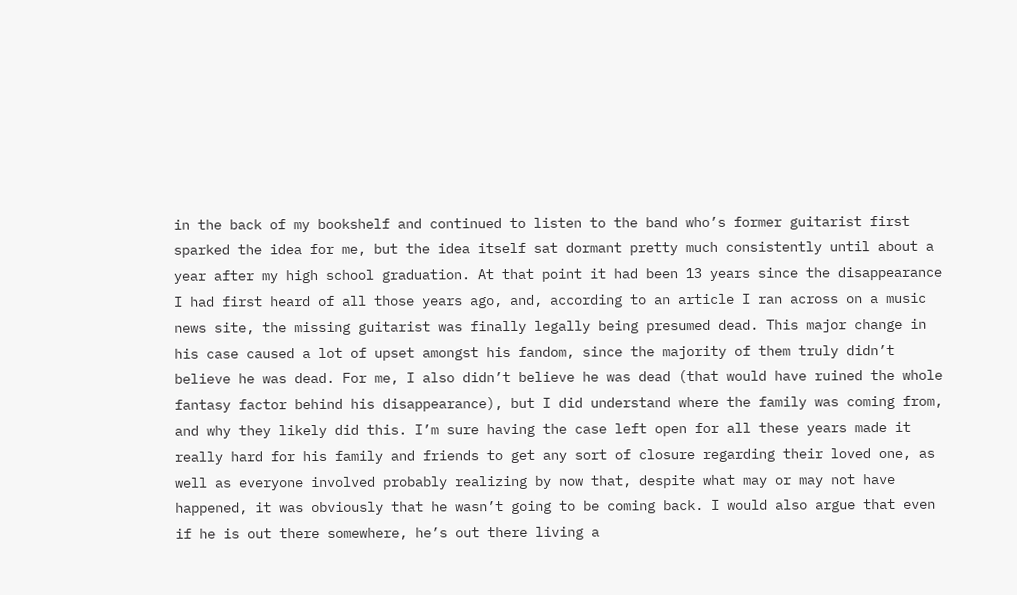in the back of my bookshelf and continued to listen to the band who’s former guitarist first sparked the idea for me, but the idea itself sat dormant pretty much consistently until about a year after my high school graduation. At that point it had been 13 years since the disappearance I had first heard of all those years ago, and, according to an article I ran across on a music news site, the missing guitarist was finally legally being presumed dead. This major change in his case caused a lot of upset amongst his fandom, since the majority of them truly didn’t believe he was dead. For me, I also didn’t believe he was dead (that would have ruined the whole fantasy factor behind his disappearance), but I did understand where the family was coming from, and why they likely did this. I’m sure having the case left open for all these years made it really hard for his family and friends to get any sort of closure regarding their loved one, as well as everyone involved probably realizing by now that, despite what may or may not have happened, it was obviously that he wasn’t going to be coming back. I would also argue that even if he is out there somewhere, he’s out there living a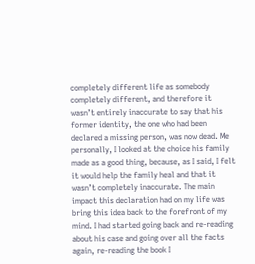completely different life as somebody completely different, and therefore it wasn’t entirely inaccurate to say that his former identity, the one who had been declared a missing person, was now dead. Me personally, I looked at the choice his family made as a good thing, because, as I said, I felt it would help the family heal and that it wasn’t completely inaccurate. The main impact this declaration had on my life was bring this idea back to the forefront of my mind. I had started going back and re-reading about his case and going over all the facts again, re-reading the book I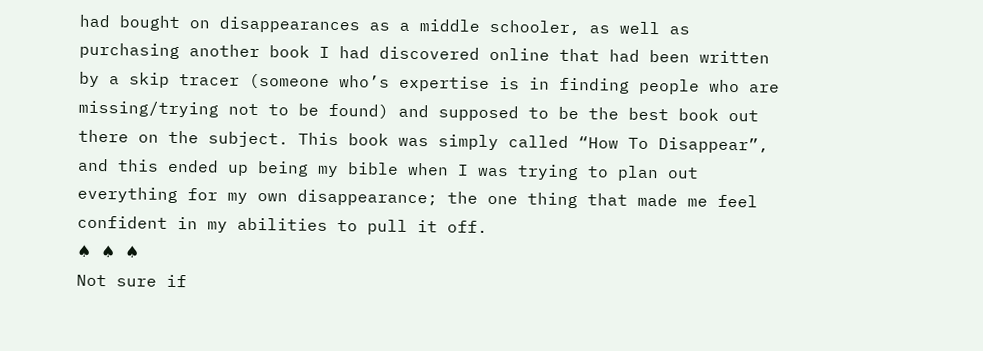had bought on disappearances as a middle schooler, as well as purchasing another book I had discovered online that had been written by a skip tracer (someone who’s expertise is in finding people who are missing/trying not to be found) and supposed to be the best book out there on the subject. This book was simply called “How To Disappear”, and this ended up being my bible when I was trying to plan out everything for my own disappearance; the one thing that made me feel confident in my abilities to pull it off.
♠ ♠ ♠
Not sure if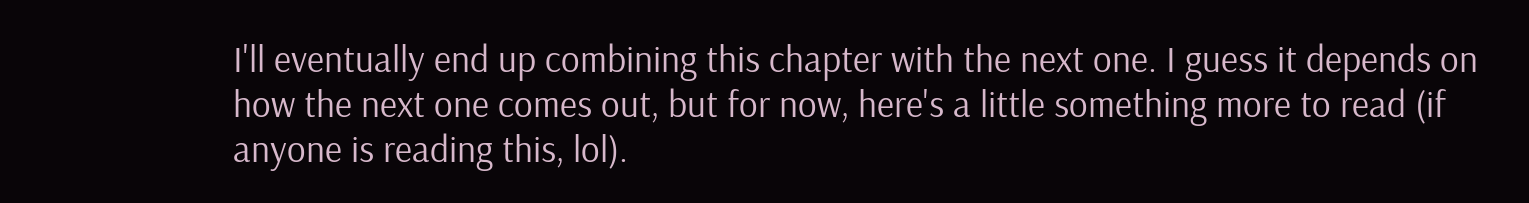I'll eventually end up combining this chapter with the next one. I guess it depends on how the next one comes out, but for now, here's a little something more to read (if anyone is reading this, lol).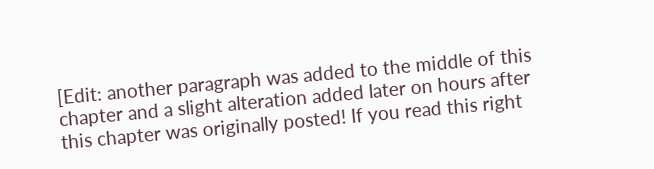[Edit: another paragraph was added to the middle of this chapter and a slight alteration added later on hours after this chapter was originally posted! If you read this right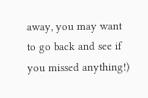away, you may want to go back and see if you missed anything!)